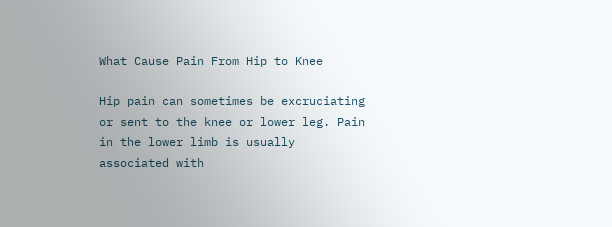What Cause Pain From Hip to Knee

Hip pain can sometimes be excruciating or sent to the knee or lower leg. Pain in the lower limb is usually associated with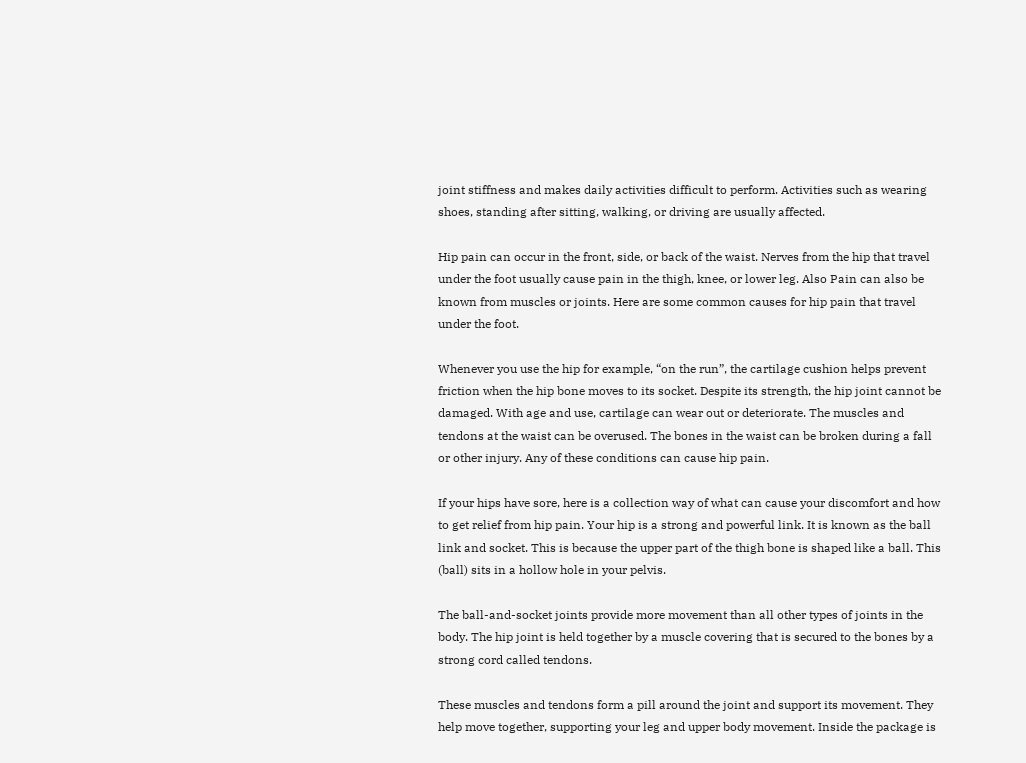joint stiffness and makes daily activities difficult to perform. Activities such as wearing shoes, standing after sitting, walking, or driving are usually affected.

Hip pain can occur in the front, side, or back of the waist. Nerves from the hip that travel under the foot usually cause pain in the thigh, knee, or lower leg. Also Pain can also be known from muscles or joints. Here are some common causes for hip pain that travel under the foot.

Whenever you use the hip for example, “on the run”, the cartilage cushion helps prevent friction when the hip bone moves to its socket. Despite its strength, the hip joint cannot be damaged. With age and use, cartilage can wear out or deteriorate. The muscles and tendons at the waist can be overused. The bones in the waist can be broken during a fall or other injury. Any of these conditions can cause hip pain.

If your hips have sore, here is a collection way of what can cause your discomfort and how to get relief from hip pain. Your hip is a strong and powerful link. It is known as the ball link and socket. This is because the upper part of the thigh bone is shaped like a ball. This (ball) sits in a hollow hole in your pelvis.

The ball-and-socket joints provide more movement than all other types of joints in the body. The hip joint is held together by a muscle covering that is secured to the bones by a strong cord called tendons.

These muscles and tendons form a pill around the joint and support its movement. They help move together, supporting your leg and upper body movement. Inside the package is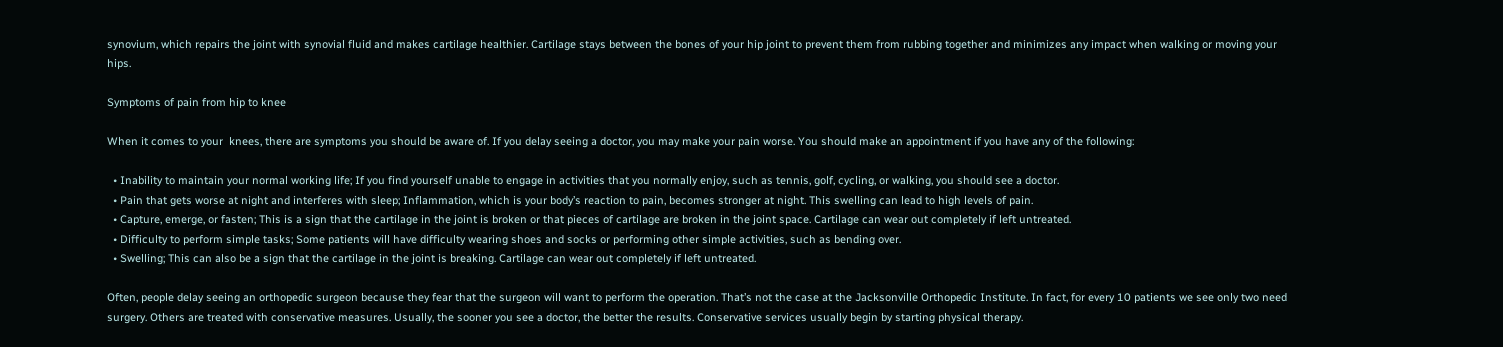synovium, which repairs the joint with synovial fluid and makes cartilage healthier. Cartilage stays between the bones of your hip joint to prevent them from rubbing together and minimizes any impact when walking or moving your hips.

Symptoms of pain from hip to knee

When it comes to your  knees, there are symptoms you should be aware of. If you delay seeing a doctor, you may make your pain worse. You should make an appointment if you have any of the following:

  • Inability to maintain your normal working life; If you find yourself unable to engage in activities that you normally enjoy, such as tennis, golf, cycling, or walking, you should see a doctor.
  • Pain that gets worse at night and interferes with sleep; Inflammation, which is your body’s reaction to pain, becomes stronger at night. This swelling can lead to high levels of pain.
  • Capture, emerge, or fasten; This is a sign that the cartilage in the joint is broken or that pieces of cartilage are broken in the joint space. Cartilage can wear out completely if left untreated.
  • Difficulty to perform simple tasks; Some patients will have difficulty wearing shoes and socks or performing other simple activities, such as bending over.
  • Swelling; This can also be a sign that the cartilage in the joint is breaking. Cartilage can wear out completely if left untreated.

Often, people delay seeing an orthopedic surgeon because they fear that the surgeon will want to perform the operation. That’s not the case at the Jacksonville Orthopedic Institute. In fact, for every 10 patients we see only two need surgery. Others are treated with conservative measures. Usually, the sooner you see a doctor, the better the results. Conservative services usually begin by starting physical therapy.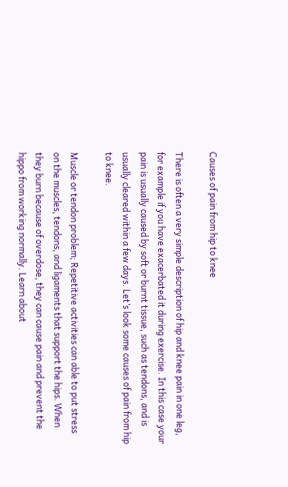Causes of pain from hip to knee

There is often a very simple description of hip and knee pain in one leg, for example if you have exacerbated it during exercise. In this case your pain is usually caused by soft or burnt tissue, such as tendons, and is usually cleared within a few days. Let’s look some causes of pain from hip to knee.

Muscle or tendon problem; Repetitive activities can able to put stress on the muscles, tendons, and ligaments that support the hips. When they burn because of overdose, they can cause pain and prevent the hippo from working normally. Learn about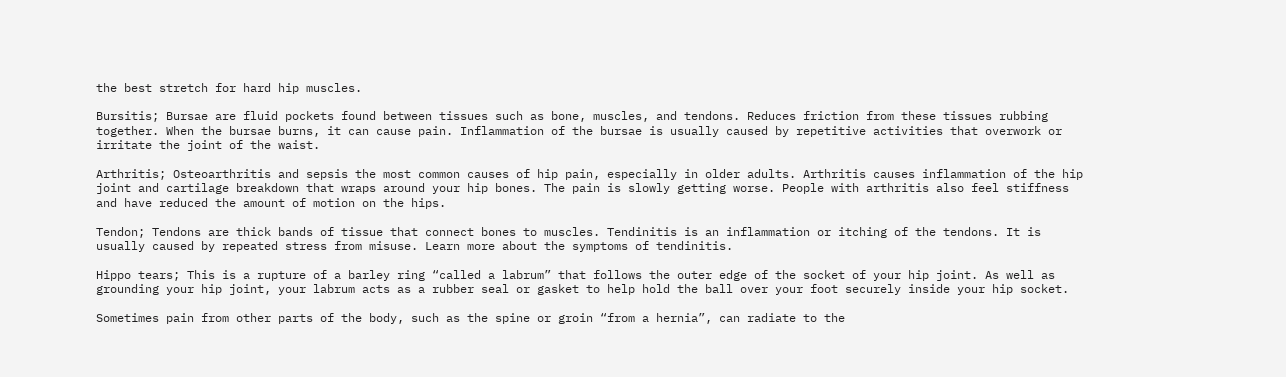the best stretch for hard hip muscles.

Bursitis; Bursae are fluid pockets found between tissues such as bone, muscles, and tendons. Reduces friction from these tissues rubbing together. When the bursae burns, it can cause pain. Inflammation of the bursae is usually caused by repetitive activities that overwork or irritate the joint of the waist.

Arthritis; Osteoarthritis and sepsis the most common causes of hip pain, especially in older adults. Arthritis causes inflammation of the hip joint and cartilage breakdown that wraps around your hip bones. The pain is slowly getting worse. People with arthritis also feel stiffness and have reduced the amount of motion on the hips.

Tendon; Tendons are thick bands of tissue that connect bones to muscles. Tendinitis is an inflammation or itching of the tendons. It is usually caused by repeated stress from misuse. Learn more about the symptoms of tendinitis.

Hippo tears; This is a rupture of a barley ring “called a labrum” that follows the outer edge of the socket of your hip joint. As well as grounding your hip joint, your labrum acts as a rubber seal or gasket to help hold the ball over your foot securely inside your hip socket.

Sometimes pain from other parts of the body, such as the spine or groin “from a hernia”, can radiate to the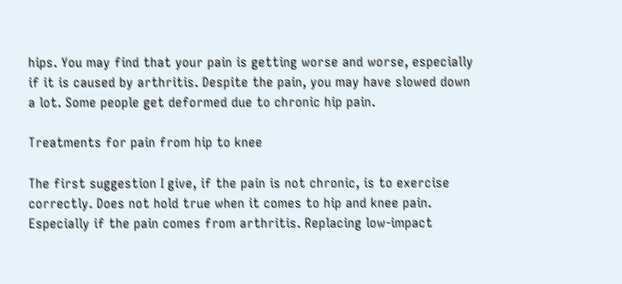hips. You may find that your pain is getting worse and worse, especially if it is caused by arthritis. Despite the pain, you may have slowed down a lot. Some people get deformed due to chronic hip pain.

Treatments for pain from hip to knee

The first suggestion I give, if the pain is not chronic, is to exercise correctly. Does not hold true when it comes to hip and knee pain. Especially if the pain comes from arthritis. Replacing low-impact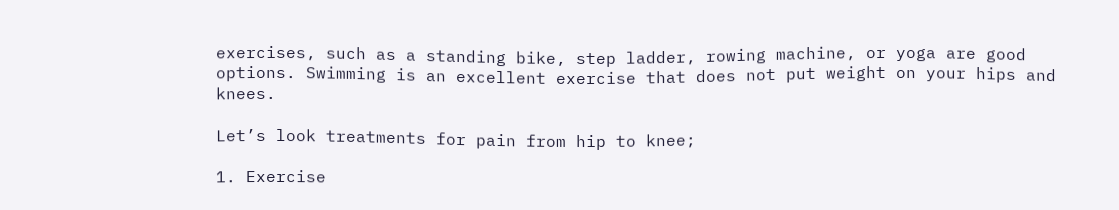exercises, such as a standing bike, step ladder, rowing machine, or yoga are good options. Swimming is an excellent exercise that does not put weight on your hips and knees.

Let’s look treatments for pain from hip to knee;

1. Exercise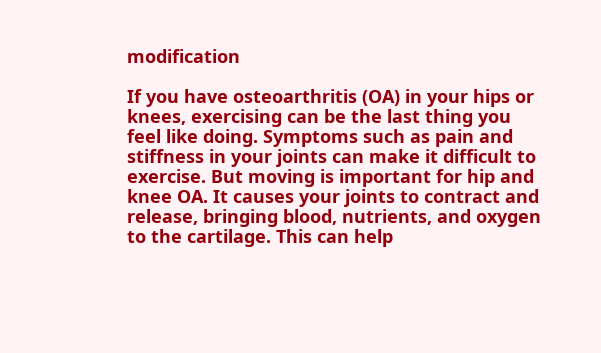modification

If you have osteoarthritis (OA) in your hips or knees, exercising can be the last thing you feel like doing. Symptoms such as pain and stiffness in your joints can make it difficult to exercise. But moving is important for hip and knee OA. It causes your joints to contract and release, bringing blood, nutrients, and oxygen to the cartilage. This can help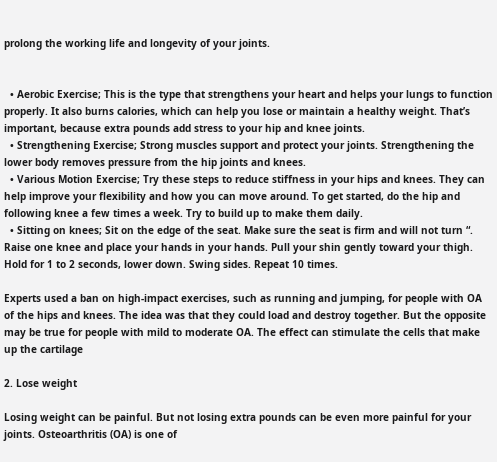prolong the working life and longevity of your joints.


  • Aerobic Exercise; This is the type that strengthens your heart and helps your lungs to function properly. It also burns calories, which can help you lose or maintain a healthy weight. That’s important, because extra pounds add stress to your hip and knee joints.
  • Strengthening Exercise; Strong muscles support and protect your joints. Strengthening the lower body removes pressure from the hip joints and knees.
  • Various Motion Exercise; Try these steps to reduce stiffness in your hips and knees. They can help improve your flexibility and how you can move around. To get started, do the hip and following knee a few times a week. Try to build up to make them daily.
  • Sitting on knees; Sit on the edge of the seat. Make sure the seat is firm and will not turn “. Raise one knee and place your hands in your hands. Pull your shin gently toward your thigh. Hold for 1 to 2 seconds, lower down. Swing sides. Repeat 10 times.

Experts used a ban on high-impact exercises, such as running and jumping, for people with OA of the hips and knees. The idea was that they could load and destroy together. But the opposite may be true for people with mild to moderate OA. The effect can stimulate the cells that make up the cartilage

2. Lose weight

Losing weight can be painful. But not losing extra pounds can be even more painful for your joints. Osteoarthritis (OA) is one of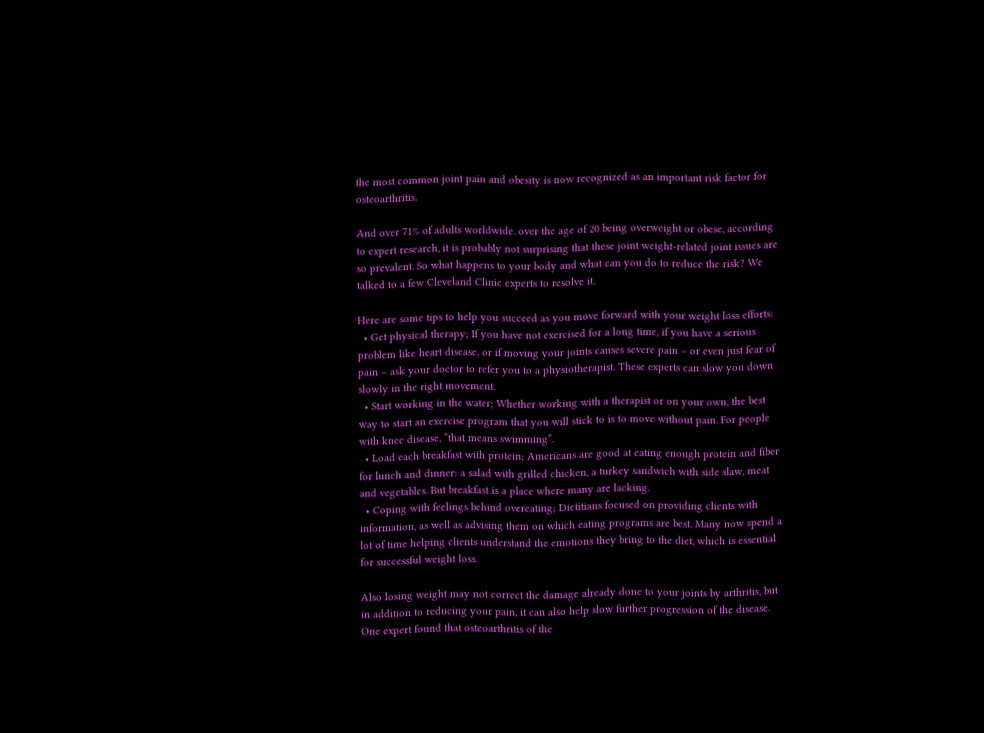the most common joint pain and obesity is now recognized as an important risk factor for osteoarthritis.

And over 71% of adults worldwide. over the age of 20 being overweight or obese, according to expert research, it is probably not surprising that these joint weight-related joint issues are so prevalent. So what happens to your body and what can you do to reduce the risk? We talked to a few Cleveland Clinic experts to resolve it.

Here are some tips to help you succeed as you move forward with your weight loss efforts:
  • Get physical therapy; If you have not exercised for a long time, if you have a serious problem like heart disease, or if moving your joints causes severe pain – or even just fear of pain – ask your doctor to refer you to a physiotherapist. These experts can slow you down slowly in the right movement.
  • Start working in the water; Whether working with a therapist or on your own, the best way to start an exercise program that you will stick to is to move without pain. For people with knee disease, “that means swimming”.
  • Load each breakfast with protein; Americans are good at eating enough protein and fiber for lunch and dinner: a salad with grilled chicken, a turkey sandwich with side slaw, meat and vegetables. But breakfast is a place where many are lacking.
  • Coping with feelings behind overeating; Dietitians focused on providing clients with information, as well as advising them on which eating programs are best. Many now spend a lot of time helping clients understand the emotions they bring to the diet, which is essential for successful weight loss.

Also losing weight may not correct the damage already done to your joints by arthritis, but in addition to reducing your pain, it can also help slow further progression of the disease. One expert found that osteoarthritis of the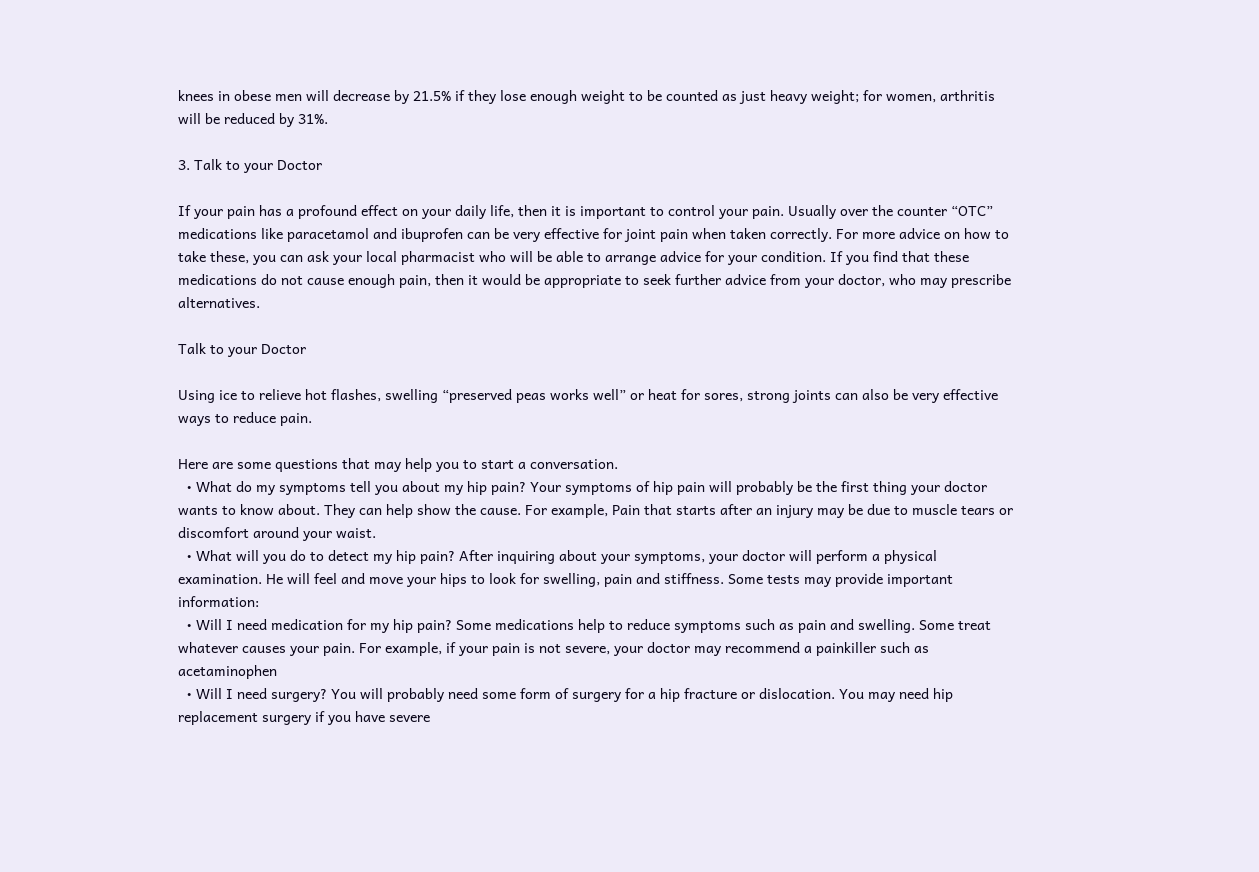knees in obese men will decrease by 21.5% if they lose enough weight to be counted as just heavy weight; for women, arthritis will be reduced by 31%.

3. Talk to your Doctor

If your pain has a profound effect on your daily life, then it is important to control your pain. Usually over the counter “OTC” medications like paracetamol and ibuprofen can be very effective for joint pain when taken correctly. For more advice on how to take these, you can ask your local pharmacist who will be able to arrange advice for your condition. If you find that these medications do not cause enough pain, then it would be appropriate to seek further advice from your doctor, who may prescribe alternatives.

Talk to your Doctor

Using ice to relieve hot flashes, swelling “preserved peas works well” or heat for sores, strong joints can also be very effective ways to reduce pain.

Here are some questions that may help you to start a conversation.
  • What do my symptoms tell you about my hip pain? Your symptoms of hip pain will probably be the first thing your doctor wants to know about. They can help show the cause. For example, Pain that starts after an injury may be due to muscle tears or discomfort around your waist.
  • What will you do to detect my hip pain? After inquiring about your symptoms, your doctor will perform a physical examination. He will feel and move your hips to look for swelling, pain and stiffness. Some tests may provide important information:
  • Will I need medication for my hip pain? Some medications help to reduce symptoms such as pain and swelling. Some treat whatever causes your pain. For example, if your pain is not severe, your doctor may recommend a painkiller such as acetaminophen
  • Will I need surgery? You will probably need some form of surgery for a hip fracture or dislocation. You may need hip replacement surgery if you have severe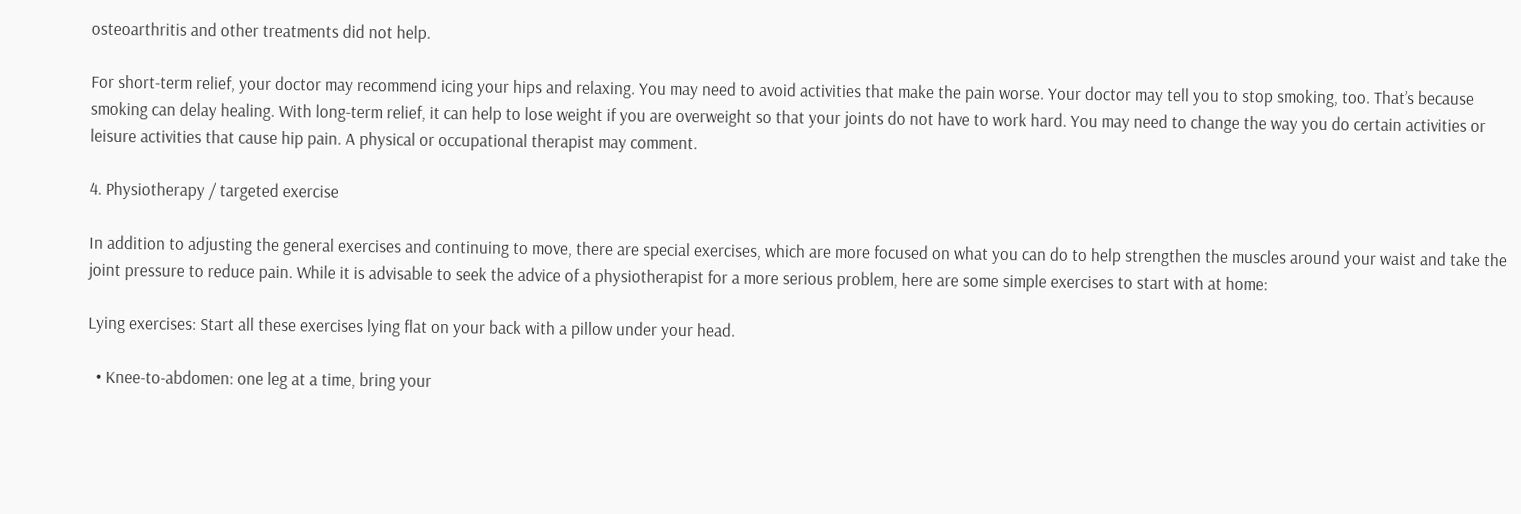osteoarthritis and other treatments did not help.

For short-term relief, your doctor may recommend icing your hips and relaxing. You may need to avoid activities that make the pain worse. Your doctor may tell you to stop smoking, too. That’s because smoking can delay healing. With long-term relief, it can help to lose weight if you are overweight so that your joints do not have to work hard. You may need to change the way you do certain activities or leisure activities that cause hip pain. A physical or occupational therapist may comment.

4. Physiotherapy / targeted exercise

In addition to adjusting the general exercises and continuing to move, there are special exercises, which are more focused on what you can do to help strengthen the muscles around your waist and take the joint pressure to reduce pain. While it is advisable to seek the advice of a physiotherapist for a more serious problem, here are some simple exercises to start with at home:

Lying exercises: Start all these exercises lying flat on your back with a pillow under your head.

  • Knee-to-abdomen: one leg at a time, bring your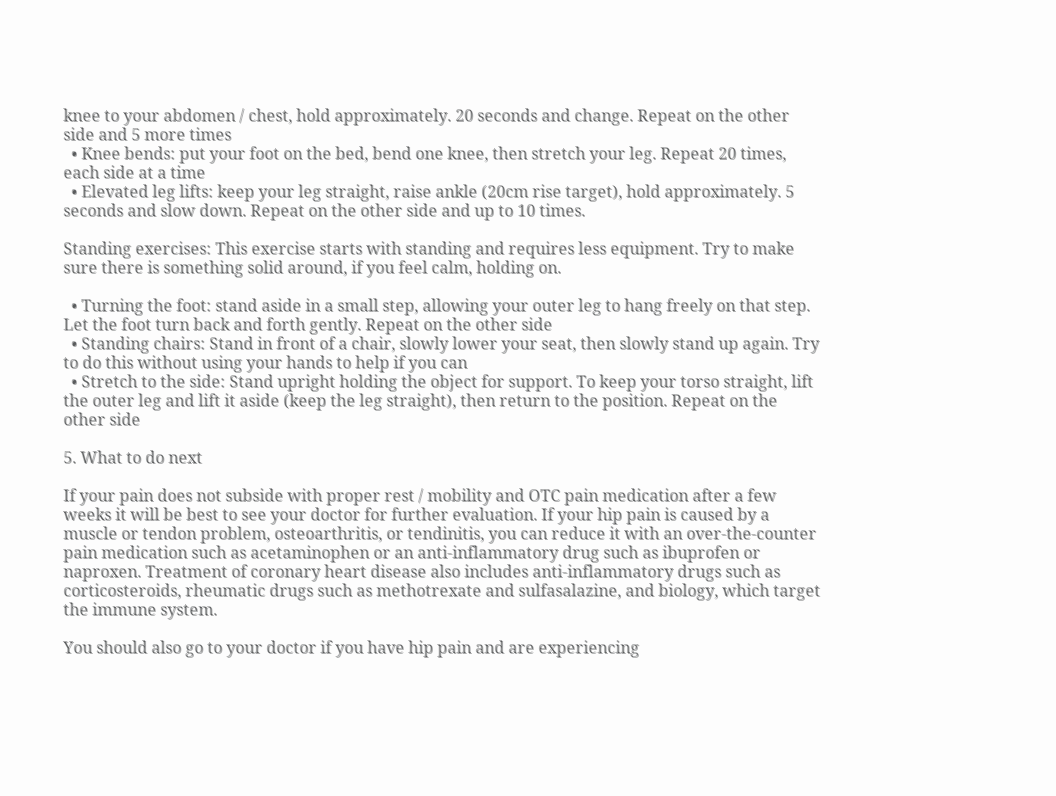knee to your abdomen / chest, hold approximately. 20 seconds and change. Repeat on the other side and 5 more times
  • Knee bends: put your foot on the bed, bend one knee, then stretch your leg. Repeat 20 times, each side at a time
  • Elevated leg lifts: keep your leg straight, raise ankle (20cm rise target), hold approximately. 5 seconds and slow down. Repeat on the other side and up to 10 times.

Standing exercises: This exercise starts with standing and requires less equipment. Try to make sure there is something solid around, if you feel calm, holding on.

  • Turning the foot: stand aside in a small step, allowing your outer leg to hang freely on that step. Let the foot turn back and forth gently. Repeat on the other side
  • Standing chairs: Stand in front of a chair, slowly lower your seat, then slowly stand up again. Try to do this without using your hands to help if you can
  • Stretch to the side: Stand upright holding the object for support. To keep your torso straight, lift the outer leg and lift it aside (keep the leg straight), then return to the position. Repeat on the other side

5. What to do next

If your pain does not subside with proper rest / mobility and OTC pain medication after a few weeks it will be best to see your doctor for further evaluation. If your hip pain is caused by a muscle or tendon problem, osteoarthritis, or tendinitis, you can reduce it with an over-the-counter pain medication such as acetaminophen or an anti-inflammatory drug such as ibuprofen or naproxen. Treatment of coronary heart disease also includes anti-inflammatory drugs such as corticosteroids, rheumatic drugs such as methotrexate and sulfasalazine, and biology, which target the immune system.

You should also go to your doctor if you have hip pain and are experiencing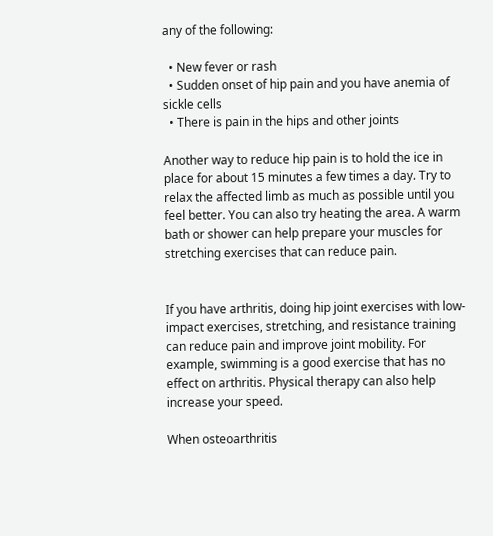any of the following:

  • New fever or rash
  • Sudden onset of hip pain and you have anemia of sickle cells
  • There is pain in the hips and other joints

Another way to reduce hip pain is to hold the ice in place for about 15 minutes a few times a day. Try to relax the affected limb as much as possible until you feel better. You can also try heating the area. A warm bath or shower can help prepare your muscles for stretching exercises that can reduce pain.


If you have arthritis, doing hip joint exercises with low-impact exercises, stretching, and resistance training can reduce pain and improve joint mobility. For example, swimming is a good exercise that has no effect on arthritis. Physical therapy can also help increase your speed.

When osteoarthritis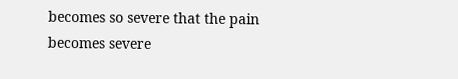becomes so severe that the pain becomes severe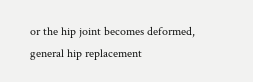or the hip joint becomes deformed, general hip replacement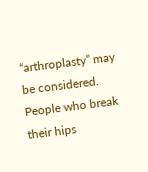“arthroplasty” may be considered. People who break their hips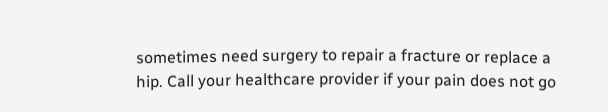sometimes need surgery to repair a fracture or replace a hip. Call your healthcare provider if your pain does not go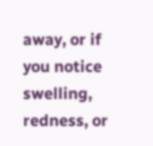away, or if you notice swelling, redness, or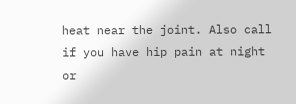heat near the joint. Also call if you have hip pain at night or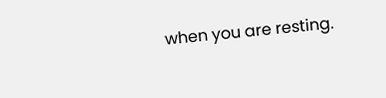when you are resting.